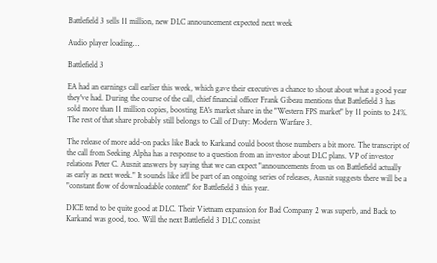Battlefield 3 sells 11 million, new DLC announcement expected next week

Audio player loading…

Battlefield 3

EA had an earnings call earlier this week, which gave their executives a chance to shout about what a good year they've had. During the course of the call, chief financial officer Frank Gibeau mentions that Battlefield 3 has sold more than 11 million copies, boosting EA's market share in the "Western FPS market" by 11 points to 24%. The rest of that share probably still belongs to Call of Duty: Modern Warfare 3.

The release of more add-on packs like Back to Karkand could boost those numbers a bit more. The transcript of the call from Seeking Alpha has a response to a question from an investor about DLC plans. VP of investor relations Peter C. Ausnit answers by saying that we can expect "announcements from us on Battlefield actually as early as next week." It sounds like it'll be part of an ongoing series of releases, Ausnit suggests there will be a "constant flow of downloadable content" for Battlefield 3 this year.

DICE tend to be quite good at DLC. Their Vietnam expansion for Bad Company 2 was superb, and Back to Karkand was good, too. Will the next Battlefield 3 DLC consist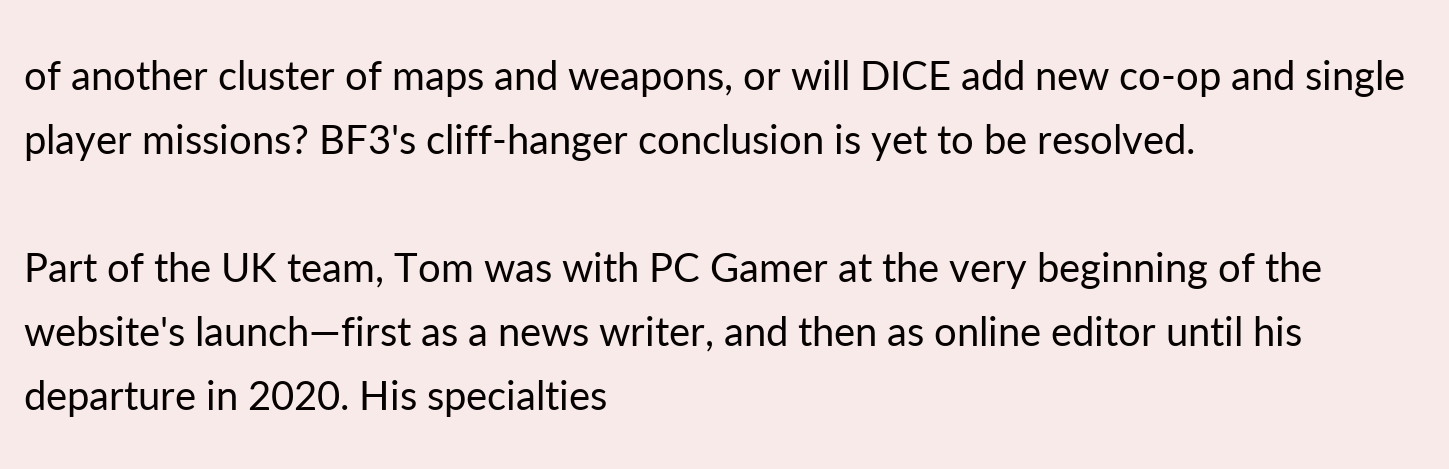of another cluster of maps and weapons, or will DICE add new co-op and single player missions? BF3's cliff-hanger conclusion is yet to be resolved.

Part of the UK team, Tom was with PC Gamer at the very beginning of the website's launch—first as a news writer, and then as online editor until his departure in 2020. His specialties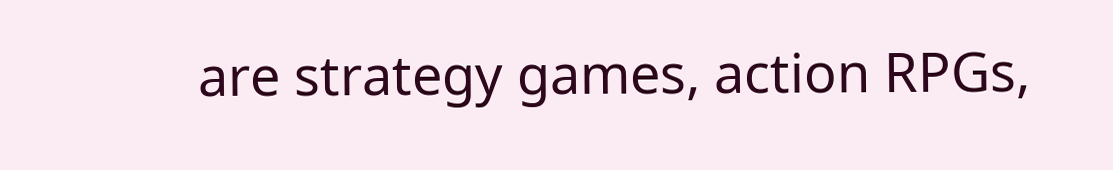are strategy games, action RPGs,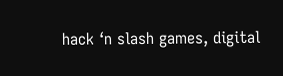hack ‘n slash games, digital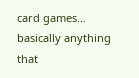card games… basically anything that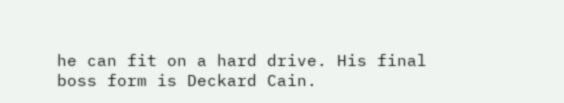he can fit on a hard drive. His final boss form is Deckard Cain.